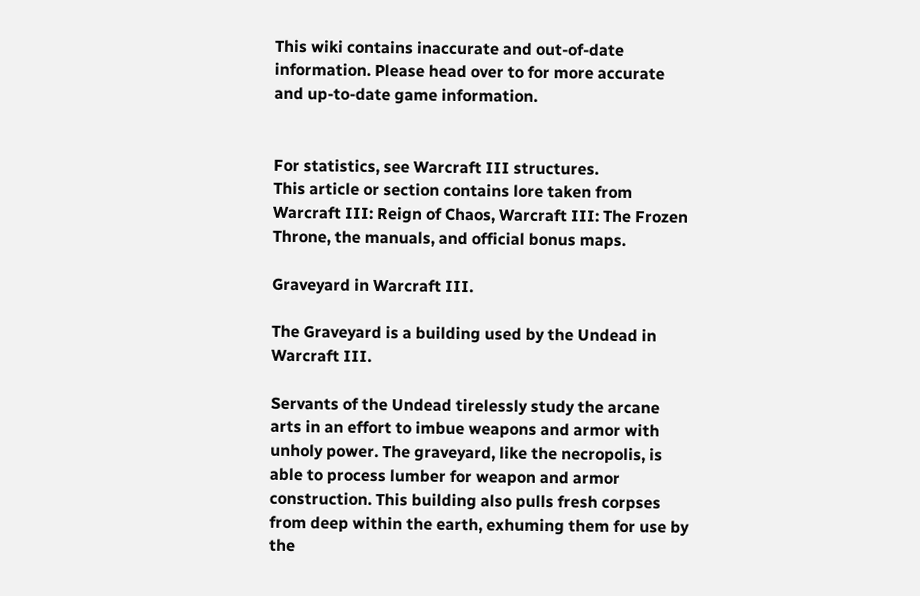This wiki contains inaccurate and out-of-date information. Please head over to for more accurate and up-to-date game information.


For statistics, see Warcraft III structures.
This article or section contains lore taken from Warcraft III: Reign of Chaos, Warcraft III: The Frozen Throne, the manuals, and official bonus maps.

Graveyard in Warcraft III.

The Graveyard is a building used by the Undead in Warcraft III.

Servants of the Undead tirelessly study the arcane arts in an effort to imbue weapons and armor with unholy power. The graveyard, like the necropolis, is able to process lumber for weapon and armor construction. This building also pulls fresh corpses from deep within the earth, exhuming them for use by the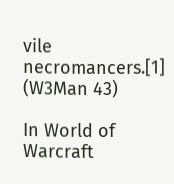vile necromancers.[1] (W3Man 43)

In World of Warcraft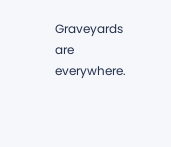Graveyards are everywhere.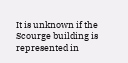It is unknown if the Scourge building is represented in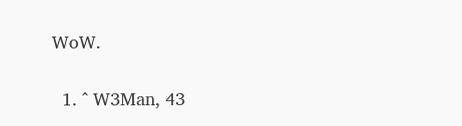WoW.

  1. ^ W3Man, 43